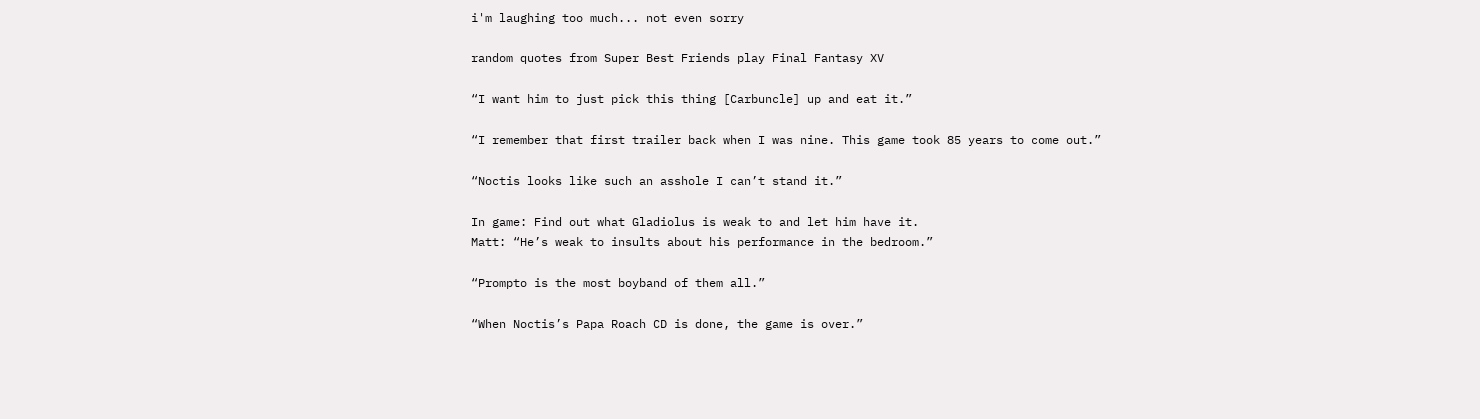i'm laughing too much... not even sorry

random quotes from Super Best Friends play Final Fantasy XV

“I want him to just pick this thing [Carbuncle] up and eat it.”

“I remember that first trailer back when I was nine. This game took 85 years to come out.”

“Noctis looks like such an asshole I can’t stand it.”

In game: Find out what Gladiolus is weak to and let him have it.
Matt: “He’s weak to insults about his performance in the bedroom.”

“Prompto is the most boyband of them all.”

“When Noctis’s Papa Roach CD is done, the game is over.”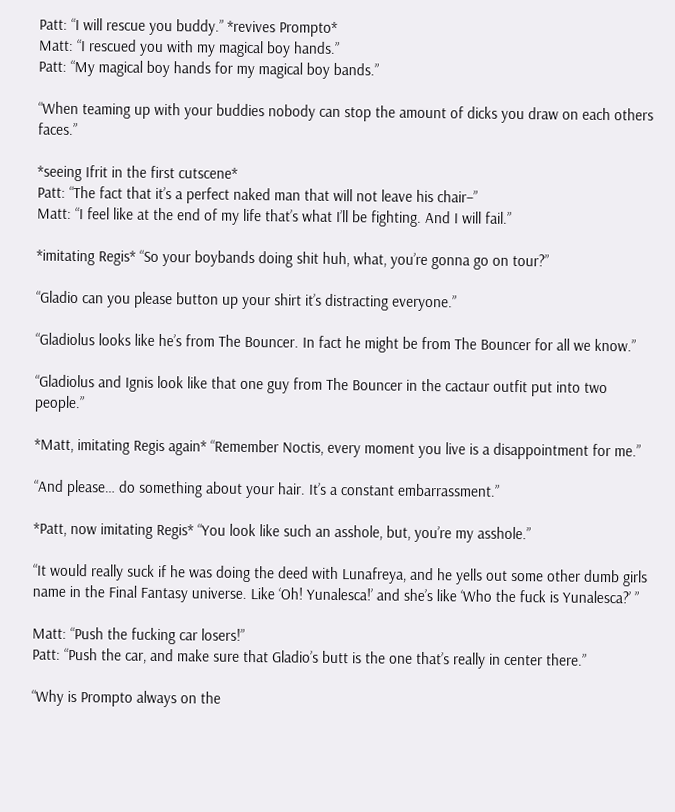Patt: “I will rescue you buddy.” *revives Prompto*
Matt: “I rescued you with my magical boy hands.”
Patt: “My magical boy hands for my magical boy bands.”

“When teaming up with your buddies nobody can stop the amount of dicks you draw on each others faces.”

*seeing Ifrit in the first cutscene*
Patt: “The fact that it’s a perfect naked man that will not leave his chair–”
Matt: “I feel like at the end of my life that’s what I’ll be fighting. And I will fail.”

*imitating Regis* “So your boybands doing shit huh, what, you’re gonna go on tour?”

“Gladio can you please button up your shirt it’s distracting everyone.”

“Gladiolus looks like he’s from The Bouncer. In fact he might be from The Bouncer for all we know.”

“Gladiolus and Ignis look like that one guy from The Bouncer in the cactaur outfit put into two people.”

*Matt, imitating Regis again* “Remember Noctis, every moment you live is a disappointment for me.”

“And please… do something about your hair. It’s a constant embarrassment.”

*Patt, now imitating Regis* “You look like such an asshole, but, you’re my asshole.”

“It would really suck if he was doing the deed with Lunafreya, and he yells out some other dumb girls name in the Final Fantasy universe. Like ‘Oh! Yunalesca!’ and she’s like ‘Who the fuck is Yunalesca?’ ”

Matt: “Push the fucking car losers!”
Patt: “Push the car, and make sure that Gladio’s butt is the one that’s really in center there.”

“Why is Prompto always on the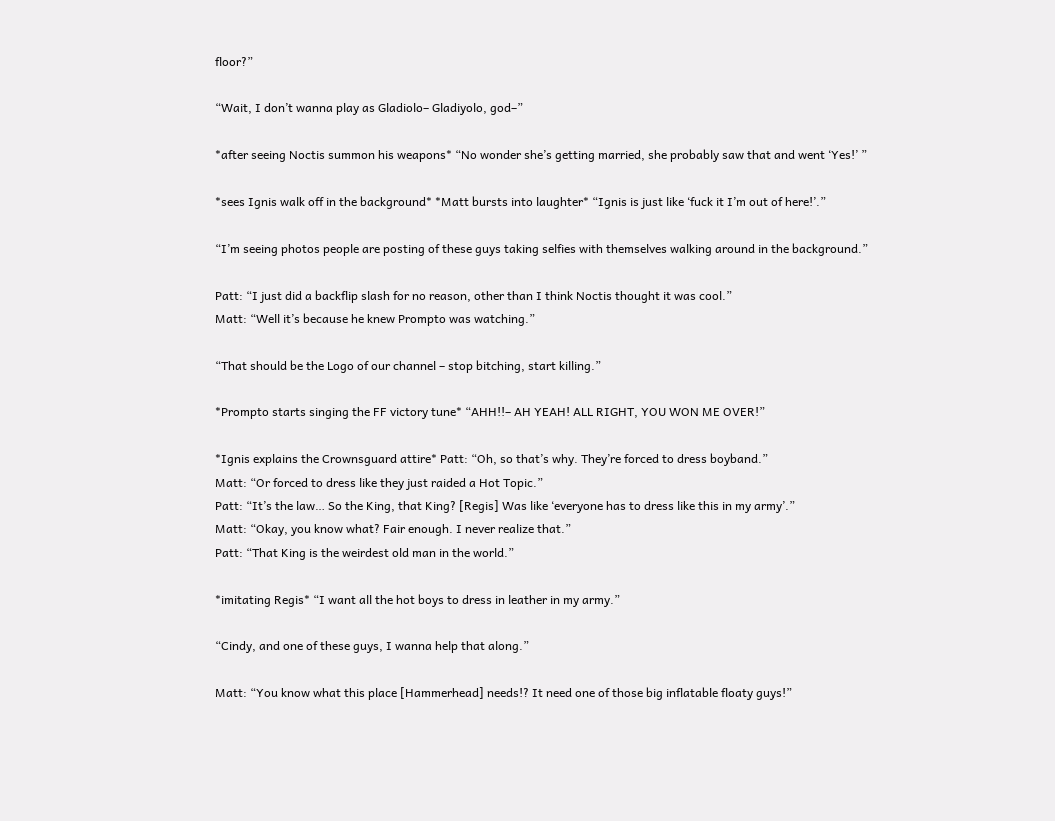floor?”

“Wait, I don’t wanna play as Gladiolo– Gladiyolo, god–”

*after seeing Noctis summon his weapons* “No wonder she’s getting married, she probably saw that and went ‘Yes!’ ”

*sees Ignis walk off in the background* *Matt bursts into laughter* “Ignis is just like ‘fuck it I’m out of here!’.”

“I’m seeing photos people are posting of these guys taking selfies with themselves walking around in the background.”

Patt: “I just did a backflip slash for no reason, other than I think Noctis thought it was cool.”
Matt: “Well it’s because he knew Prompto was watching.”

“That should be the Logo of our channel – stop bitching, start killing.”

*Prompto starts singing the FF victory tune* “AHH!!– AH YEAH! ALL RIGHT, YOU WON ME OVER!”

*Ignis explains the Crownsguard attire* Patt: “Oh, so that’s why. They’re forced to dress boyband.”
Matt: “Or forced to dress like they just raided a Hot Topic.”
Patt: “It’s the law… So the King, that King? [Regis] Was like ‘everyone has to dress like this in my army’.”
Matt: “Okay, you know what? Fair enough. I never realize that.”
Patt: “That King is the weirdest old man in the world.”

*imitating Regis* “I want all the hot boys to dress in leather in my army.”

“Cindy, and one of these guys, I wanna help that along.”

Matt: “You know what this place [Hammerhead] needs!? It need one of those big inflatable floaty guys!”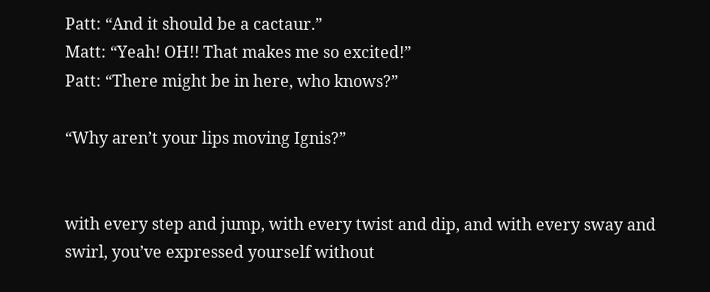Patt: “And it should be a cactaur.”
Matt: “Yeah! OH!! That makes me so excited!”
Patt: “There might be in here, who knows?”

“Why aren’t your lips moving Ignis?”


with every step and jump, with every twist and dip, and with every sway and swirl, you’ve expressed yourself without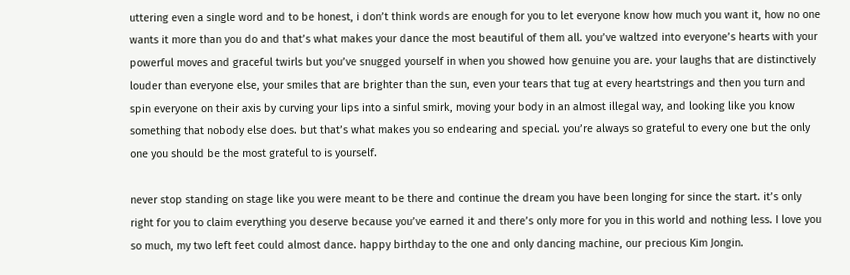uttering even a single word and to be honest, i don’t think words are enough for you to let everyone know how much you want it, how no one wants it more than you do and that’s what makes your dance the most beautiful of them all. you’ve waltzed into everyone’s hearts with your powerful moves and graceful twirls but you’ve snugged yourself in when you showed how genuine you are. your laughs that are distinctively louder than everyone else, your smiles that are brighter than the sun, even your tears that tug at every heartstrings and then you turn and spin everyone on their axis by curving your lips into a sinful smirk, moving your body in an almost illegal way, and looking like you know something that nobody else does. but that’s what makes you so endearing and special. you’re always so grateful to every one but the only one you should be the most grateful to is yourself.

never stop standing on stage like you were meant to be there and continue the dream you have been longing for since the start. it’s only right for you to claim everything you deserve because you’ve earned it and there’s only more for you in this world and nothing less. I love you so much, my two left feet could almost dance. happy birthday to the one and only dancing machine, our precious Kim Jongin.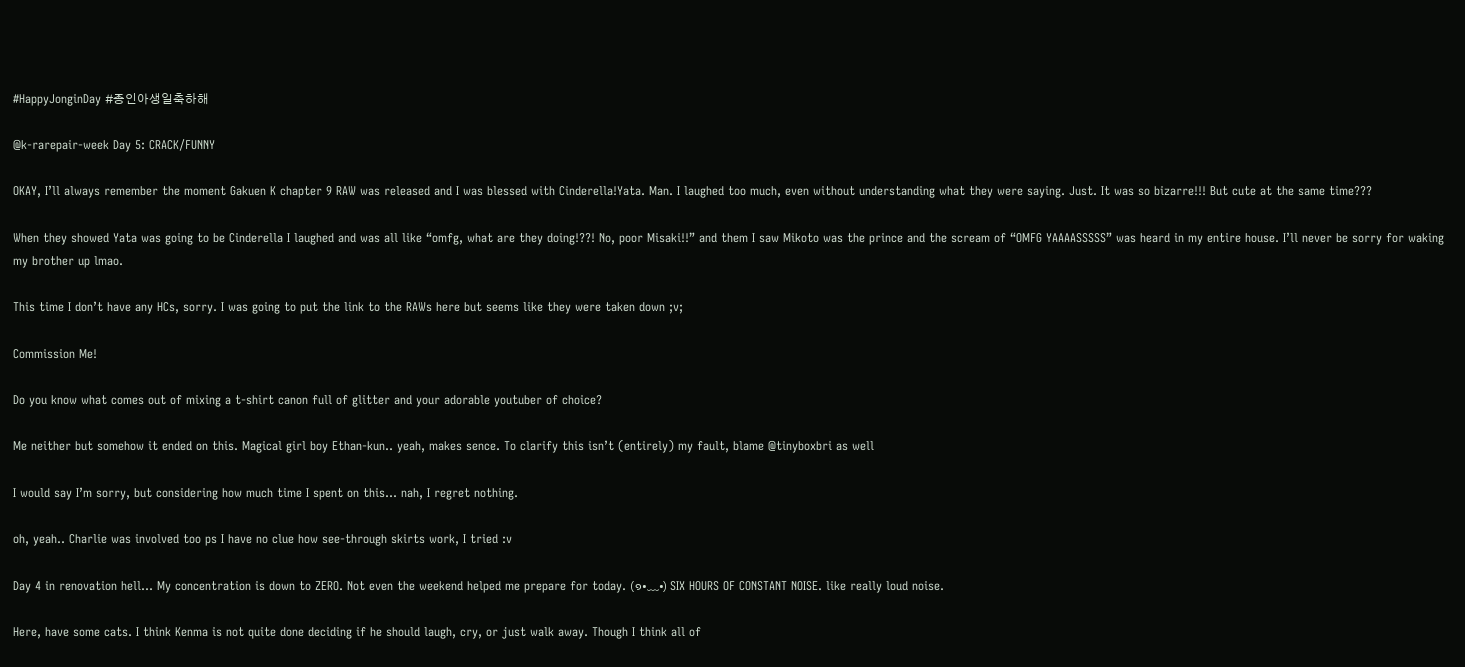#HappyJonginDay #종인아생일축하해

@k-rarepair-week Day 5: CRACK/FUNNY

OKAY, I’ll always remember the moment Gakuen K chapter 9 RAW was released and I was blessed with Cinderella!Yata. Man. I laughed too much, even without understanding what they were saying. Just. It was so bizarre!!! But cute at the same time???

When they showed Yata was going to be Cinderella I laughed and was all like “omfg, what are they doing!??! No, poor Misaki!!” and them I saw Mikoto was the prince and the scream of “OMFG YAAAASSSSS” was heard in my entire house. I’ll never be sorry for waking my brother up lmao.

This time I don’t have any HCs, sorry. I was going to put the link to the RAWs here but seems like they were taken down ;v;

Commission Me!

Do you know what comes out of mixing a t-shirt canon full of glitter and your adorable youtuber of choice?

Me neither but somehow it ended on this. Magical girl boy Ethan-kun.. yeah, makes sence. To clarify this isn’t (entirely) my fault, blame @tinyboxbri as well

I would say I’m sorry, but considering how much time I spent on this… nah, I regret nothing.

oh, yeah.. Charlie was involved too ps I have no clue how see-through skirts work, I tried :v

Day 4 in renovation hell… My concentration is down to ZERO. Not even the weekend helped me prepare for today. (๑•﹏•) SIX HOURS OF CONSTANT NOISE. like really loud noise.

Here, have some cats. I think Kenma is not quite done deciding if he should laugh, cry, or just walk away. Though I think all of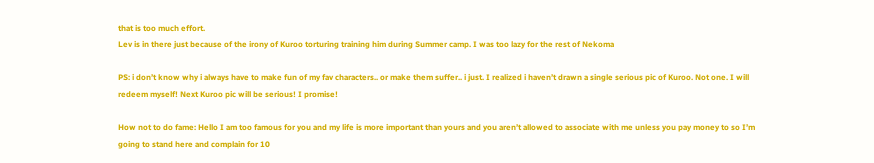that is too much effort.
Lev is in there just because of the irony of Kuroo torturing training him during Summer camp. I was too lazy for the rest of Nekoma

PS: i don’t know why i always have to make fun of my fav characters.. or make them suffer.. i just. I realized i haven’t drawn a single serious pic of Kuroo. Not one. I will redeem myself! Next Kuroo pic will be serious! I promise!

How not to do fame: Hello I am too famous for you and my life is more important than yours and you aren’t allowed to associate with me unless you pay money to so I’m going to stand here and complain for 10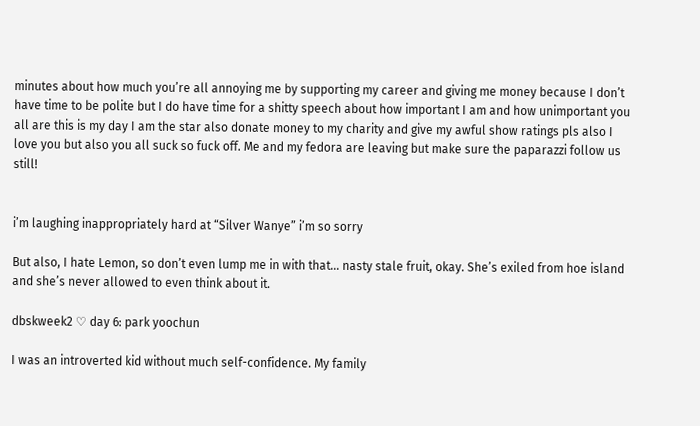minutes about how much you’re all annoying me by supporting my career and giving me money because I don’t have time to be polite but I do have time for a shitty speech about how important I am and how unimportant you all are this is my day I am the star also donate money to my charity and give my awful show ratings pls also I love you but also you all suck so fuck off. Me and my fedora are leaving but make sure the paparazzi follow us still!


i’m laughing inappropriately hard at “Silver Wanye” i’m so sorry

But also, I hate Lemon, so don’t even lump me in with that… nasty stale fruit, okay. She’s exiled from hoe island and she’s never allowed to even think about it.

dbskweek2 ♡ day 6: park yoochun

I was an introverted kid without much self-confidence. My family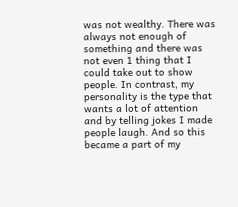was not wealthy. There was always not enough of something and there was not even 1 thing that I could take out to show people. In contrast, my personality is the type that wants a lot of attention and by telling jokes I made people laugh. And so this became a part of my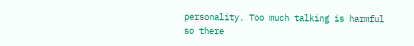personality. Too much talking is harmful so there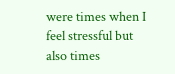were times when I feel stressful but also times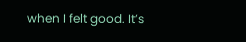when I felt good. It’s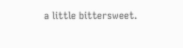a little bittersweet.